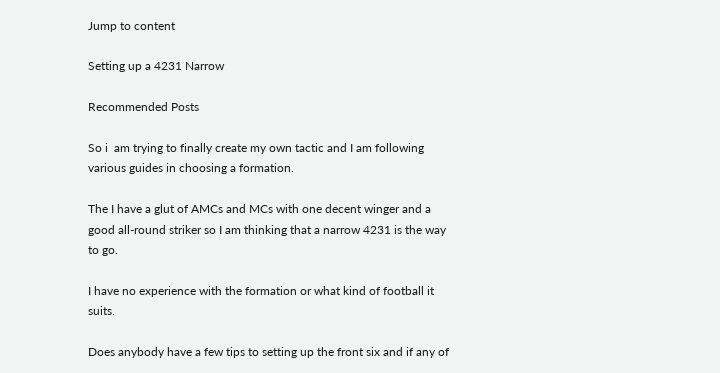Jump to content

Setting up a 4231 Narrow

Recommended Posts

So i  am trying to finally create my own tactic and I am following various guides in choosing a formation.

The I have a glut of AMCs and MCs with one decent winger and a good all-round striker so I am thinking that a narrow 4231 is the way to go.

I have no experience with the formation or what kind of football it suits.

Does anybody have a few tips to setting up the front six and if any of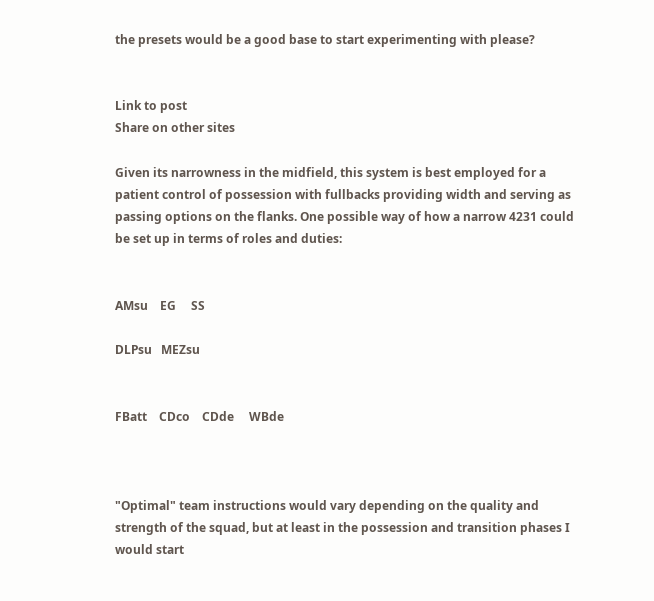the presets would be a good base to start experimenting with please?


Link to post
Share on other sites

Given its narrowness in the midfield, this system is best employed for a patient control of possession with fullbacks providing width and serving as passing options on the flanks. One possible way of how a narrow 4231 could be set up in terms of roles and duties:


AMsu    EG     SS

DLPsu   MEZsu


FBatt    CDco    CDde     WBde



"Optimal" team instructions would vary depending on the quality and strength of the squad, but at least in the possession and transition phases I would start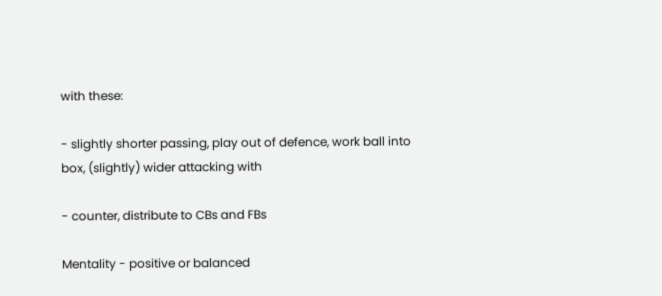with these:

- slightly shorter passing, play out of defence, work ball into box, (slightly) wider attacking with

- counter, distribute to CBs and FBs

Mentality - positive or balanced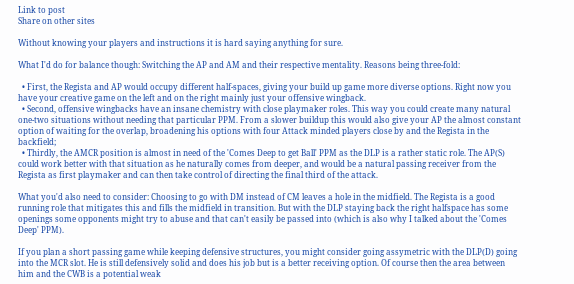Link to post
Share on other sites

Without knowing your players and instructions it is hard saying anything for sure.

What I'd do for balance though: Switching the AP and AM and their respective mentality. Reasons being three-fold:

  • First, the Regista and AP would occupy different half-spaces, giving your build up game more diverse options. Right now you have your creative game on the left and on the right mainly just your offensive wingback.
  • Second, offensive wingbacks have an insane chemistry with close playmaker roles. This way you could create many natural one-two situations without needing that particular PPM. From a slower buildup this would also give your AP the almost constant option of waiting for the overlap, broadening his options with four Attack minded players close by and the Regista in the backfield;
  • Thirdly, the AMCR position is almost in need of the 'Comes Deep to get Ball' PPM as the DLP is a rather static role. The AP(S) could work better with that situation as he naturally comes from deeper, and would be a natural passing receiver from the Regista as first playmaker and can then take control of directing the final third of the attack.

What you'd also need to consider: Choosing to go with DM instead of CM leaves a hole in the midfield. The Regista is a good running role that mitigates this and fills the midfield in transition. But with the DLP staying back the right halfspace has some openings some opponents might try to abuse and that can't easily be passed into (which is also why I talked about the 'Comes Deep' PPM).

If you plan a short passing game while keeping defensive structures, you might consider going assymetric with the DLP(D) going into the MCR slot. He is still defensively solid and does his job but is a better receiving option. Of course then the area between him and the CWB is a potential weak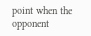point when the opponent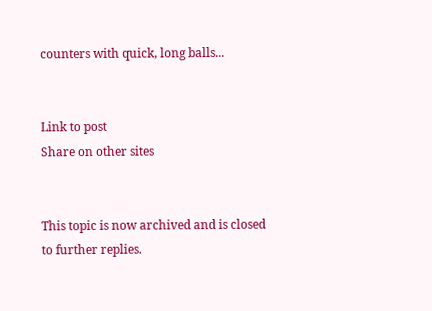counters with quick, long balls...


Link to post
Share on other sites


This topic is now archived and is closed to further replies.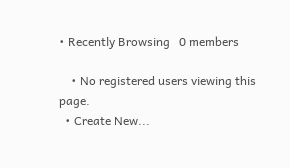• Recently Browsing   0 members

    • No registered users viewing this page.
  • Create New...